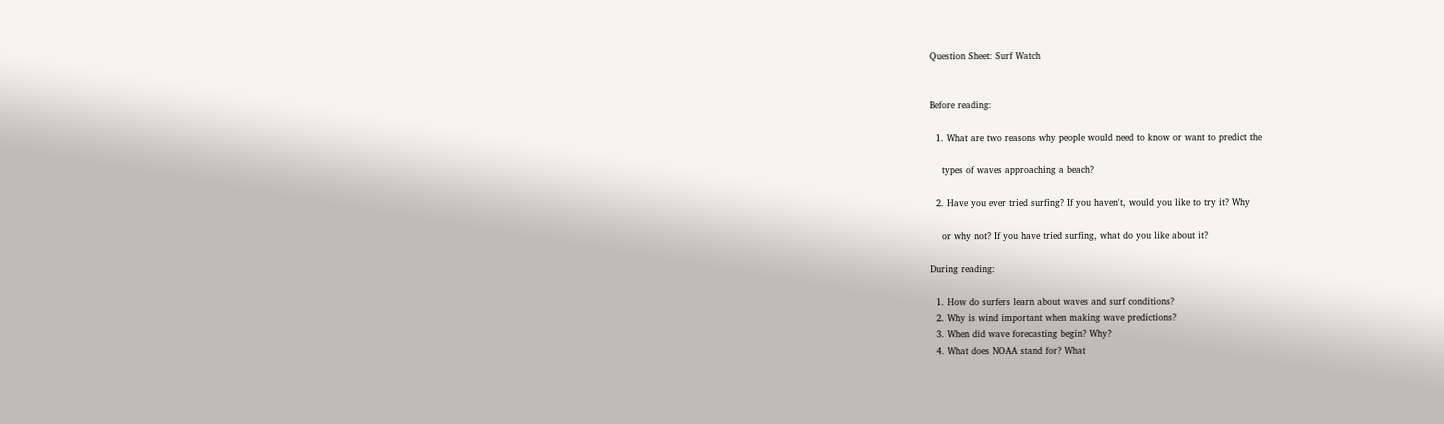Question Sheet: Surf Watch


Before reading:

  1. What are two reasons why people would need to know or want to predict the

    types of waves approaching a beach?

  2. Have you ever tried surfing? If you haven't, would you like to try it? Why

    or why not? If you have tried surfing, what do you like about it?

During reading:

  1. How do surfers learn about waves and surf conditions?
  2. Why is wind important when making wave predictions?
  3. When did wave forecasting begin? Why?
  4. What does NOAA stand for? What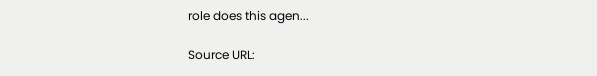role does this agen...

Source URL: